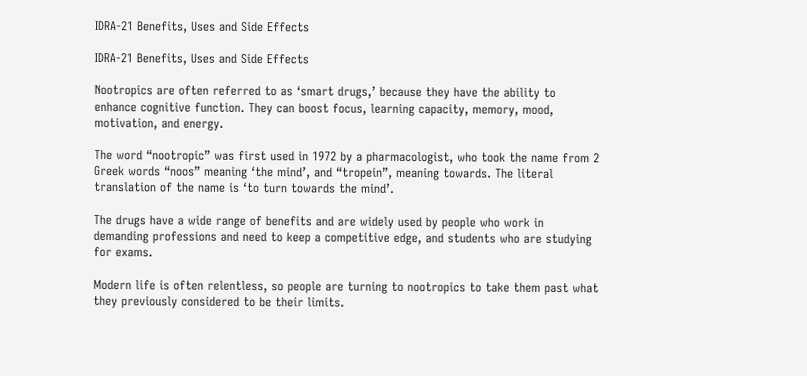IDRA-21 Benefits, Uses and Side Effects

IDRA-21 Benefits, Uses and Side Effects

Nootropics are often referred to as ‘smart drugs,’ because they have the ability to enhance cognitive function. They can boost focus, learning capacity, memory, mood, motivation, and energy.

The word “nootropic” was first used in 1972 by a pharmacologist, who took the name from 2 Greek words “noos” meaning ‘the mind’, and “tropein”, meaning towards. The literal translation of the name is ‘to turn towards the mind’.

The drugs have a wide range of benefits and are widely used by people who work in demanding professions and need to keep a competitive edge, and students who are studying for exams.

Modern life is often relentless, so people are turning to nootropics to take them past what they previously considered to be their limits.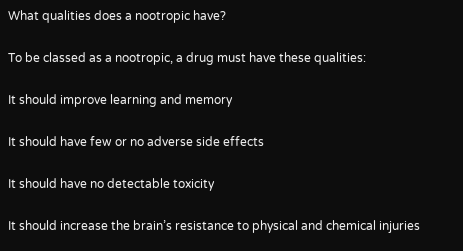What qualities does a nootropic have?

To be classed as a nootropic, a drug must have these qualities:

It should improve learning and memory

It should have few or no adverse side effects

It should have no detectable toxicity

It should increase the brain’s resistance to physical and chemical injuries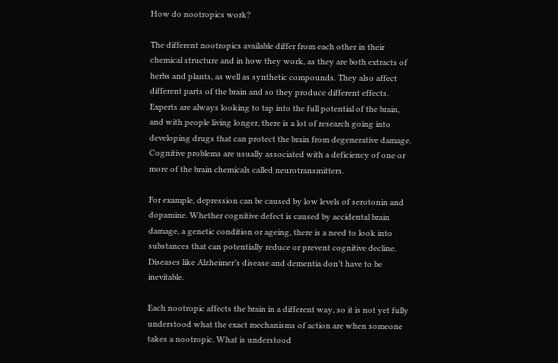How do nootropics work?

The different nootropics available differ from each other in their chemical structure and in how they work, as they are both extracts of herbs and plants, as well as synthetic compounds. They also affect different parts of the brain and so they produce different effects. Experts are always looking to tap into the full potential of the brain, and with people living longer, there is a lot of research going into developing drugs that can protect the brain from degenerative damage. Cognitive problems are usually associated with a deficiency of one or more of the brain chemicals called neurotransmitters.

For example, depression can be caused by low levels of serotonin and dopamine. Whether cognitive defect is caused by accidental brain damage, a genetic condition or ageing, there is a need to look into substances that can potentially reduce or prevent cognitive decline. Diseases like Alzheimer’s disease and dementia don’t have to be inevitable.

Each nootropic affects the brain in a different way, so it is not yet fully understood what the exact mechanisms of action are when someone takes a nootropic. What is understood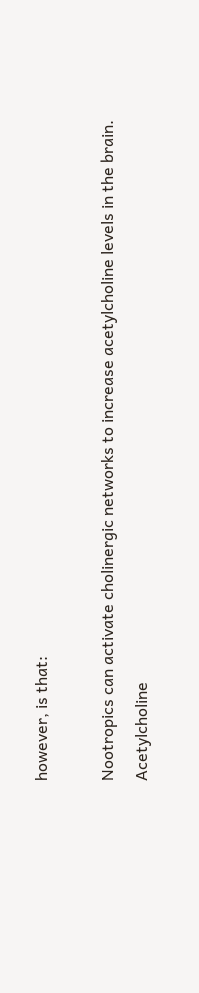however, is that:

Nootropics can activate cholinergic networks to increase acetylcholine levels in the brain. Acetylcholine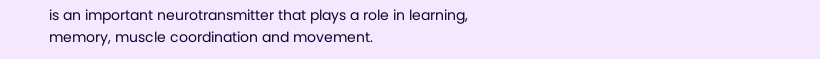is an important neurotransmitter that plays a role in learning, memory, muscle coordination and movement.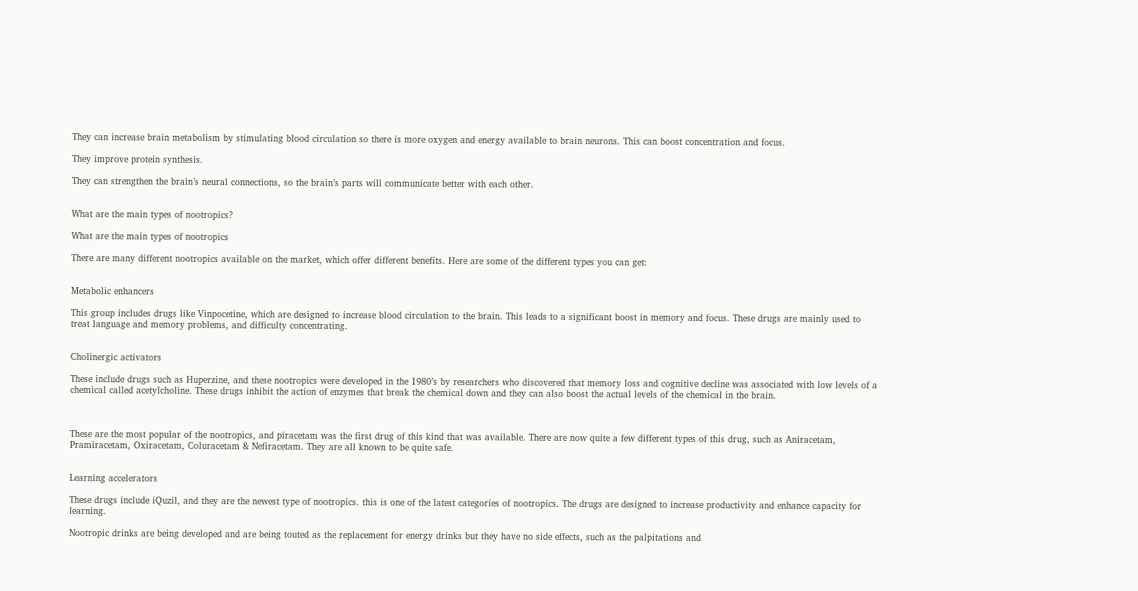They can increase brain metabolism by stimulating blood circulation so there is more oxygen and energy available to brain neurons. This can boost concentration and focus.

They improve protein synthesis.

They can strengthen the brain’s neural connections, so the brain’s parts will communicate better with each other.


What are the main types of nootropics?

What are the main types of nootropics

There are many different nootropics available on the market, which offer different benefits. Here are some of the different types you can get:


Metabolic enhancers

This group includes drugs like Vinpocetine, which are designed to increase blood circulation to the brain. This leads to a significant boost in memory and focus. These drugs are mainly used to treat language and memory problems, and difficulty concentrating.


Cholinergic activators

These include drugs such as Huperzine, and these nootropics were developed in the 1980’s by researchers who discovered that memory loss and cognitive decline was associated with low levels of a chemical called acetylcholine. These drugs inhibit the action of enzymes that break the chemical down and they can also boost the actual levels of the chemical in the brain.



These are the most popular of the nootropics, and piracetam was the first drug of this kind that was available. There are now quite a few different types of this drug, such as Aniracetam, Pramiracetam, Oxiracetam, Coluracetam & Nefiracetam. They are all known to be quite safe.


Learning accelerators

These drugs include iQuzil, and they are the newest type of nootropics. this is one of the latest categories of nootropics. The drugs are designed to increase productivity and enhance capacity for learning.

Nootropic drinks are being developed and are being touted as the replacement for energy drinks but they have no side effects, such as the palpitations and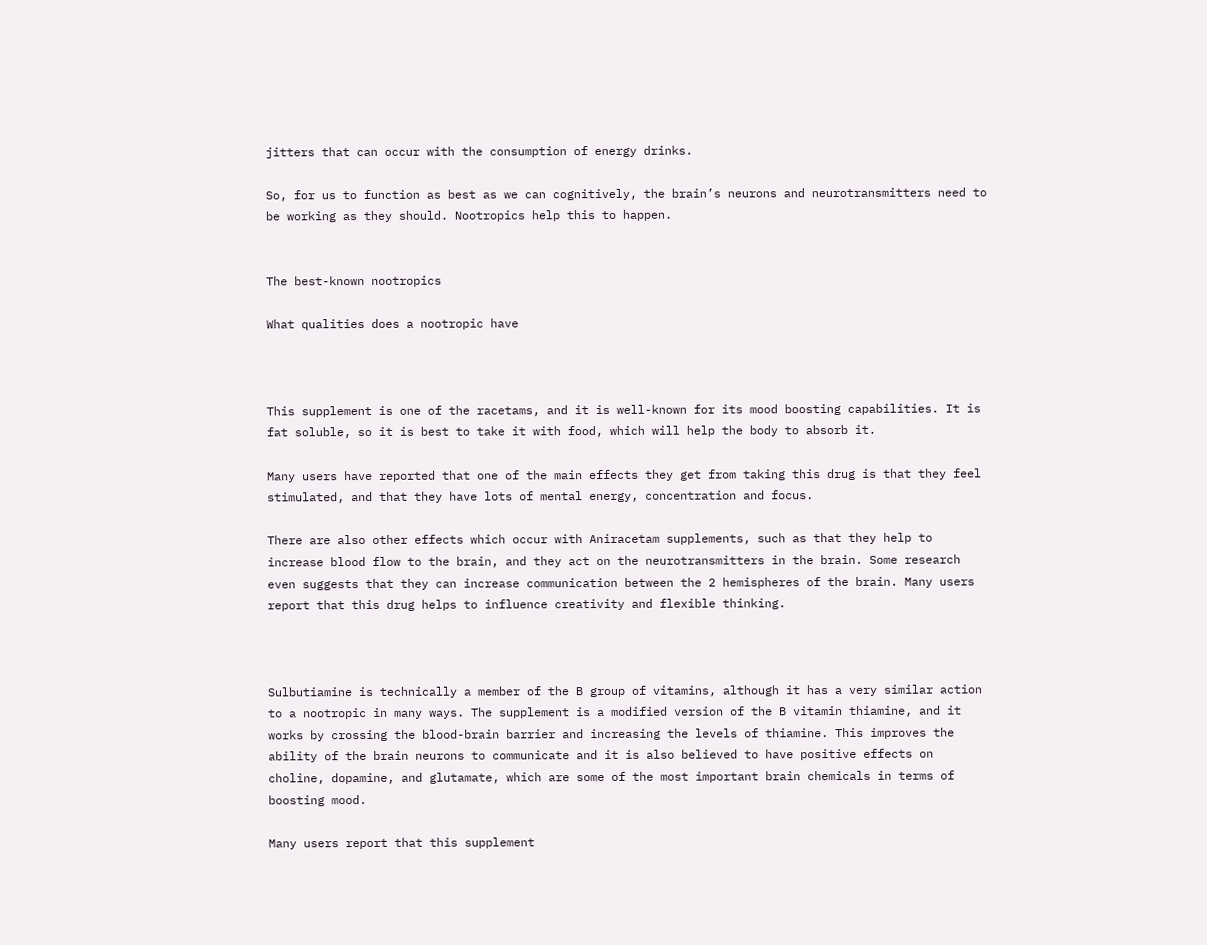jitters that can occur with the consumption of energy drinks.

So, for us to function as best as we can cognitively, the brain’s neurons and neurotransmitters need to be working as they should. Nootropics help this to happen.


The best-known nootropics

What qualities does a nootropic have



This supplement is one of the racetams, and it is well-known for its mood boosting capabilities. It is fat soluble, so it is best to take it with food, which will help the body to absorb it.

Many users have reported that one of the main effects they get from taking this drug is that they feel stimulated, and that they have lots of mental energy, concentration and focus.

There are also other effects which occur with Aniracetam supplements, such as that they help to increase blood flow to the brain, and they act on the neurotransmitters in the brain. Some research even suggests that they can increase communication between the 2 hemispheres of the brain. Many users report that this drug helps to influence creativity and flexible thinking.



Sulbutiamine is technically a member of the B group of vitamins, although it has a very similar action to a nootropic in many ways. The supplement is a modified version of the B vitamin thiamine, and it works by crossing the blood-brain barrier and increasing the levels of thiamine. This improves the ability of the brain neurons to communicate and it is also believed to have positive effects on choline, dopamine, and glutamate, which are some of the most important brain chemicals in terms of boosting mood.

Many users report that this supplement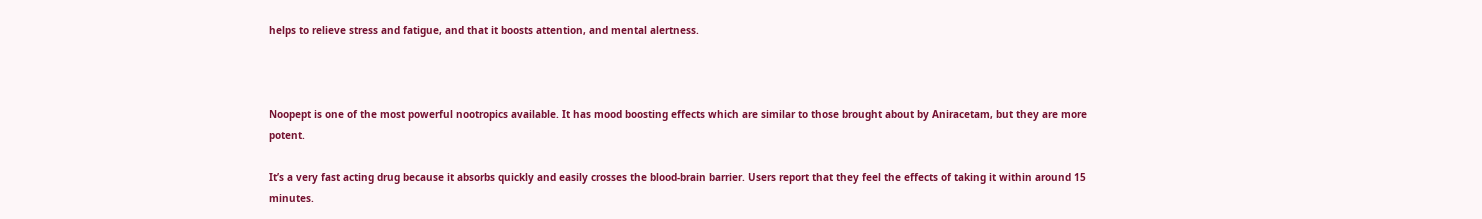helps to relieve stress and fatigue, and that it boosts attention, and mental alertness.



Noopept is one of the most powerful nootropics available. It has mood boosting effects which are similar to those brought about by Aniracetam, but they are more potent.

It’s a very fast acting drug because it absorbs quickly and easily crosses the blood-brain barrier. Users report that they feel the effects of taking it within around 15 minutes.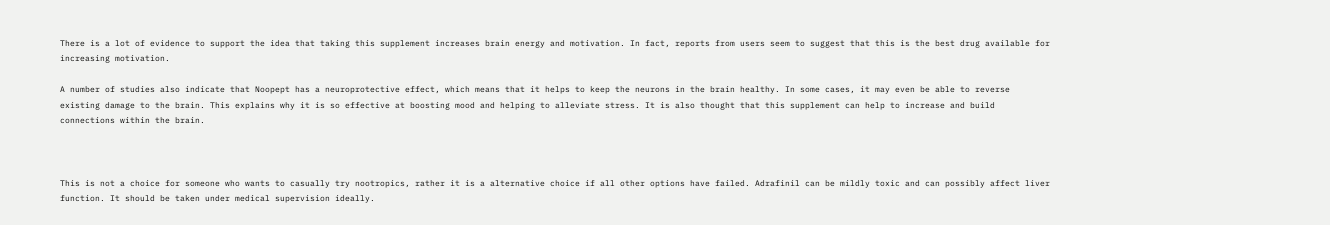There is a lot of evidence to support the idea that taking this supplement increases brain energy and motivation. In fact, reports from users seem to suggest that this is the best drug available for increasing motivation.

A number of studies also indicate that Noopept has a neuroprotective effect, which means that it helps to keep the neurons in the brain healthy. In some cases, it may even be able to reverse existing damage to the brain. This explains why it is so effective at boosting mood and helping to alleviate stress. It is also thought that this supplement can help to increase and build connections within the brain.



This is not a choice for someone who wants to casually try nootropics, rather it is a alternative choice if all other options have failed. Adrafinil can be mildly toxic and can possibly affect liver function. It should be taken under medical supervision ideally.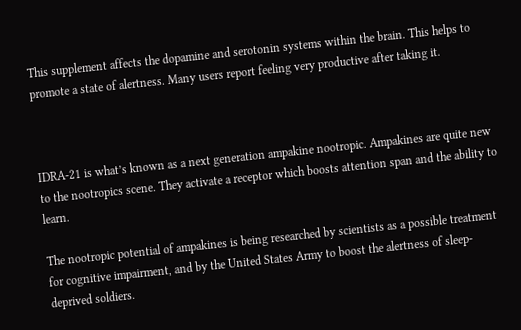This supplement affects the dopamine and serotonin systems within the brain. This helps to promote a state of alertness. Many users report feeling very productive after taking it.



IDRA-21 is what’s known as a next generation ampakine nootropic. Ampakines are quite new to the nootropics scene. They activate a receptor which boosts attention span and the ability to learn.

The nootropic potential of ampakines is being researched by scientists as a possible treatment for cognitive impairment, and by the United States Army to boost the alertness of sleep-deprived soldiers.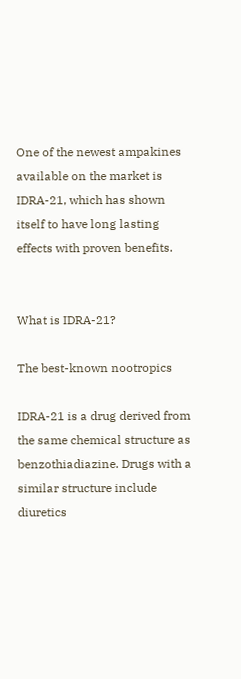One of the newest ampakines available on the market is IDRA-21, which has shown itself to have long lasting effects with proven benefits.


What is IDRA-21?

The best-known nootropics

IDRA-21 is a drug derived from the same chemical structure as benzothiadiazine. Drugs with a similar structure include diuretics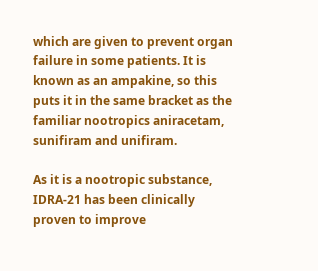which are given to prevent organ failure in some patients. It is known as an ampakine, so this puts it in the same bracket as the familiar nootropics aniracetam, sunifiram and unifiram.

As it is a nootropic substance, IDRA-21 has been clinically proven to improve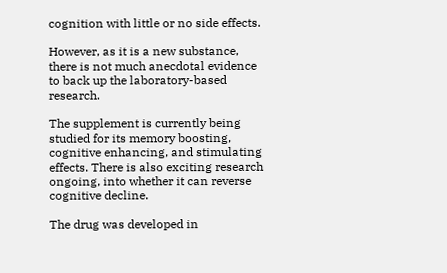cognition with little or no side effects.

However, as it is a new substance, there is not much anecdotal evidence to back up the laboratory-based research.

The supplement is currently being studied for its memory boosting, cognitive enhancing, and stimulating effects. There is also exciting research ongoing, into whether it can reverse cognitive decline.

The drug was developed in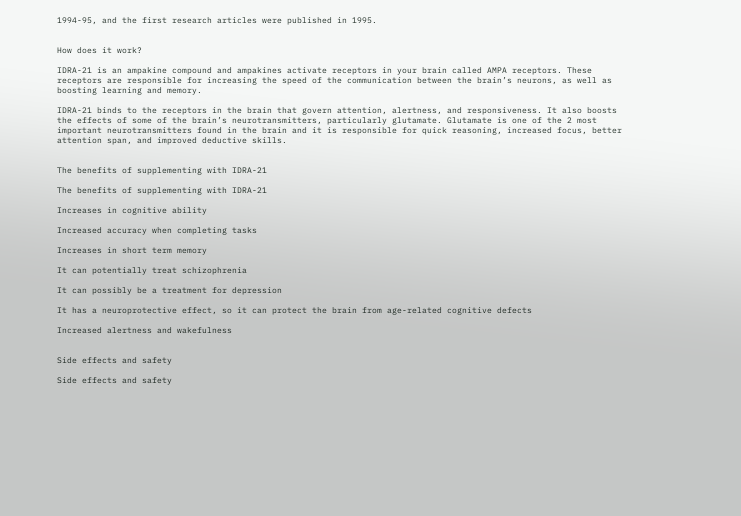1994-95, and the first research articles were published in 1995.


How does it work?

IDRA-21 is an ampakine compound and ampakines activate receptors in your brain called AMPA receptors. These receptors are responsible for increasing the speed of the communication between the brain’s neurons, as well as boosting learning and memory.

IDRA-21 binds to the receptors in the brain that govern attention, alertness, and responsiveness. It also boosts the effects of some of the brain’s neurotransmitters, particularly glutamate. Glutamate is one of the 2 most important neurotransmitters found in the brain and it is responsible for quick reasoning, increased focus, better attention span, and improved deductive skills.


The benefits of supplementing with IDRA-21

The benefits of supplementing with IDRA-21

Increases in cognitive ability

Increased accuracy when completing tasks

Increases in short term memory

It can potentially treat schizophrenia

It can possibly be a treatment for depression

It has a neuroprotective effect, so it can protect the brain from age-related cognitive defects

Increased alertness and wakefulness


Side effects and safety

Side effects and safety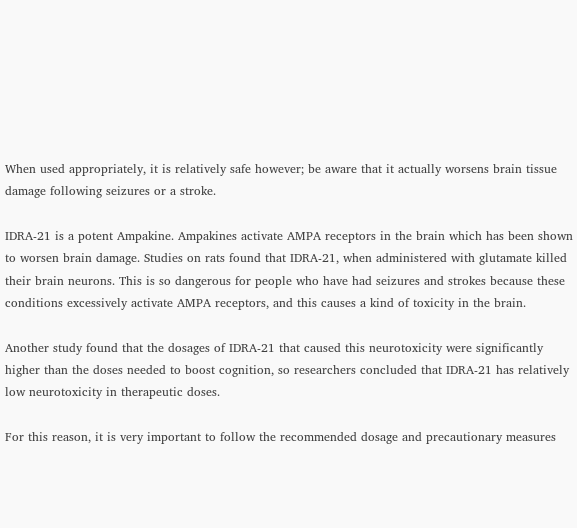When used appropriately, it is relatively safe however; be aware that it actually worsens brain tissue damage following seizures or a stroke.

IDRA-21 is a potent Ampakine. Ampakines activate AMPA receptors in the brain which has been shown to worsen brain damage. Studies on rats found that IDRA-21, when administered with glutamate killed their brain neurons. This is so dangerous for people who have had seizures and strokes because these conditions excessively activate AMPA receptors, and this causes a kind of toxicity in the brain.

Another study found that the dosages of IDRA-21 that caused this neurotoxicity were significantly higher than the doses needed to boost cognition, so researchers concluded that IDRA-21 has relatively low neurotoxicity in therapeutic doses.

For this reason, it is very important to follow the recommended dosage and precautionary measures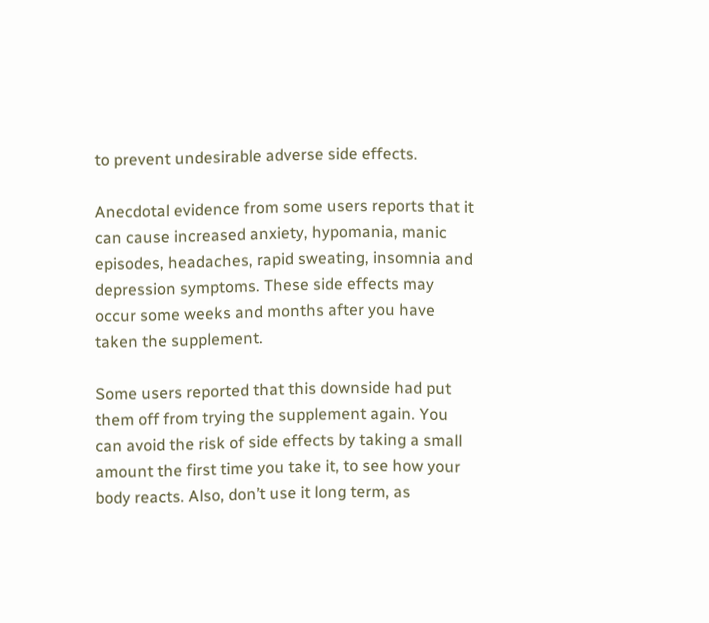to prevent undesirable adverse side effects.

Anecdotal evidence from some users reports that it can cause increased anxiety, hypomania, manic episodes, headaches, rapid sweating, insomnia and depression symptoms. These side effects may occur some weeks and months after you have taken the supplement.

Some users reported that this downside had put them off from trying the supplement again. You can avoid the risk of side effects by taking a small amount the first time you take it, to see how your body reacts. Also, don’t use it long term, as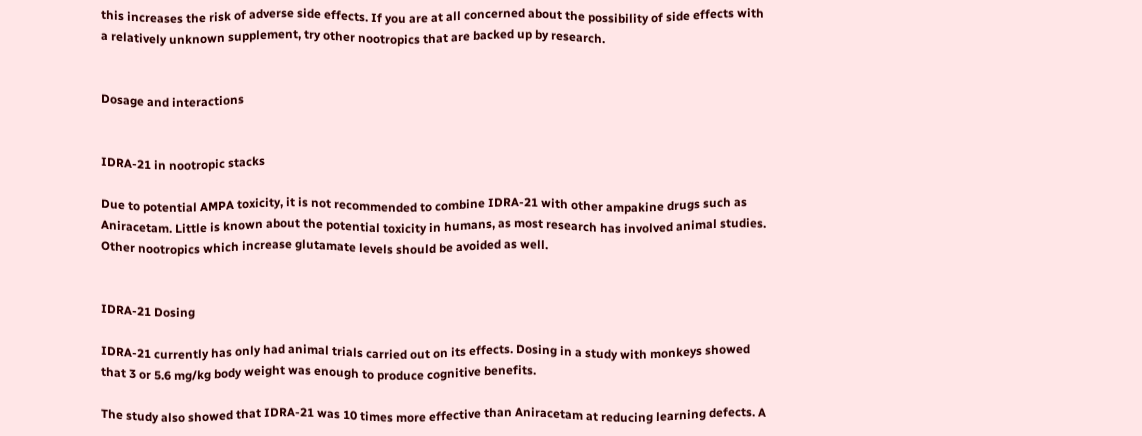this increases the risk of adverse side effects. If you are at all concerned about the possibility of side effects with a relatively unknown supplement, try other nootropics that are backed up by research.


Dosage and interactions


IDRA-21 in nootropic stacks

Due to potential AMPA toxicity, it is not recommended to combine IDRA-21 with other ampakine drugs such as Aniracetam. Little is known about the potential toxicity in humans, as most research has involved animal studies. Other nootropics which increase glutamate levels should be avoided as well.


IDRA-21 Dosing

IDRA-21 currently has only had animal trials carried out on its effects. Dosing in a study with monkeys showed that 3 or 5.6 mg/kg body weight was enough to produce cognitive benefits.

The study also showed that IDRA-21 was 10 times more effective than Aniracetam at reducing learning defects. A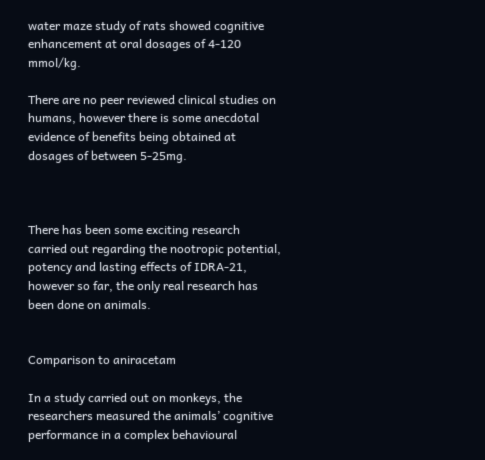water maze study of rats showed cognitive enhancement at oral dosages of 4-120 mmol/kg.

There are no peer reviewed clinical studies on humans, however there is some anecdotal evidence of benefits being obtained at dosages of between 5-25mg.



There has been some exciting research carried out regarding the nootropic potential, potency and lasting effects of IDRA-21, however so far, the only real research has been done on animals.


Comparison to aniracetam

In a study carried out on monkeys, the researchers measured the animals’ cognitive performance in a complex behavioural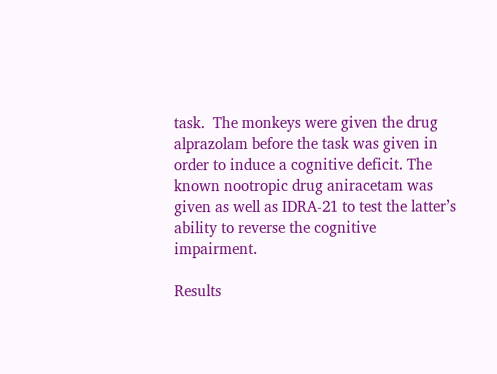task.  The monkeys were given the drug alprazolam before the task was given in order to induce a cognitive deficit. The known nootropic drug aniracetam was given as well as IDRA-21 to test the latter’s ability to reverse the cognitive impairment.

Results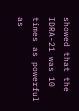showed that the IDRA-21 was 10 times as powerful as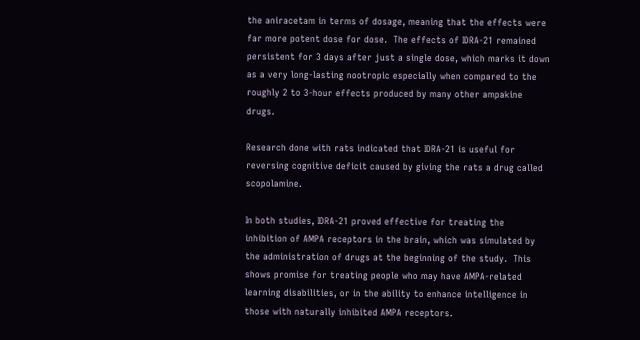the aniracetam in terms of dosage, meaning that the effects were far more potent dose for dose.  The effects of IDRA-21 remained persistent for 3 days after just a single dose, which marks it down as a very long-lasting nootropic especially when compared to the roughly 2 to 3-hour effects produced by many other ampakine drugs.

Research done with rats indicated that IDRA-21 is useful for reversing cognitive deficit caused by giving the rats a drug called scopolamine.

In both studies, IDRA-21 proved effective for treating the inhibition of AMPA receptors in the brain, which was simulated by the administration of drugs at the beginning of the study.  This shows promise for treating people who may have AMPA-related learning disabilities, or in the ability to enhance intelligence in those with naturally inhibited AMPA receptors.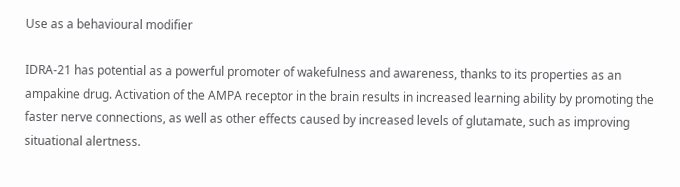Use as a behavioural modifier

IDRA-21 has potential as a powerful promoter of wakefulness and awareness, thanks to its properties as an ampakine drug. Activation of the AMPA receptor in the brain results in increased learning ability by promoting the faster nerve connections, as well as other effects caused by increased levels of glutamate, such as improving situational alertness.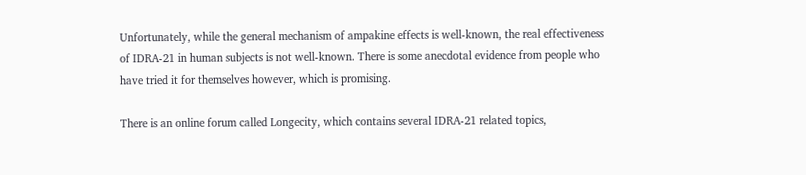Unfortunately, while the general mechanism of ampakine effects is well-known, the real effectiveness of IDRA-21 in human subjects is not well-known. There is some anecdotal evidence from people who have tried it for themselves however, which is promising.

There is an online forum called Longecity, which contains several IDRA-21 related topics,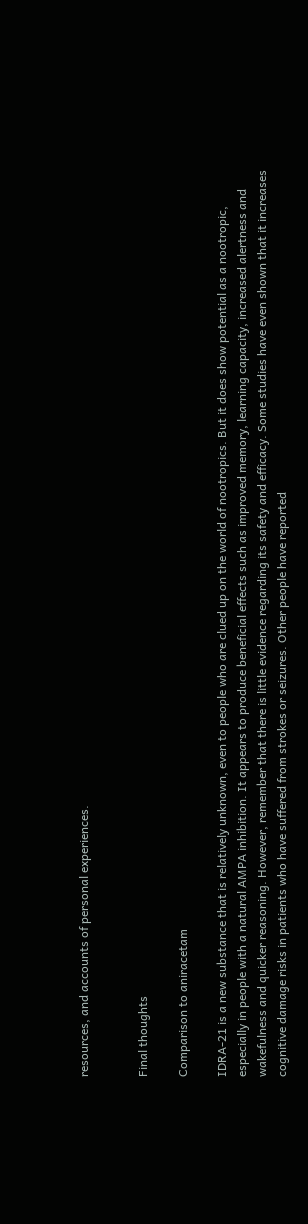resources, and accounts of personal experiences.


Final thoughts

Comparison to aniracetam

IDRA-21 is a new substance that is relatively unknown, even to people who are clued up on the world of nootropics. But it does show potential as a nootropic, especially in people with a natural AMPA inhibition. It appears to produce beneficial effects such as improved memory, learning capacity, increased alertness and wakefulness and quicker reasoning. However, remember that there is little evidence regarding its safety and efficacy. Some studies have even shown that it increases cognitive damage risks in patients who have suffered from strokes or seizures. Other people have reported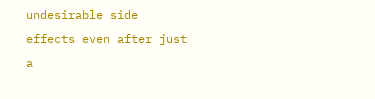undesirable side effects even after just a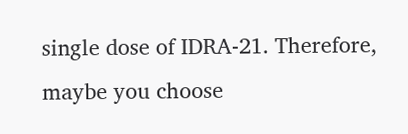single dose of IDRA-21. Therefore, maybe you choose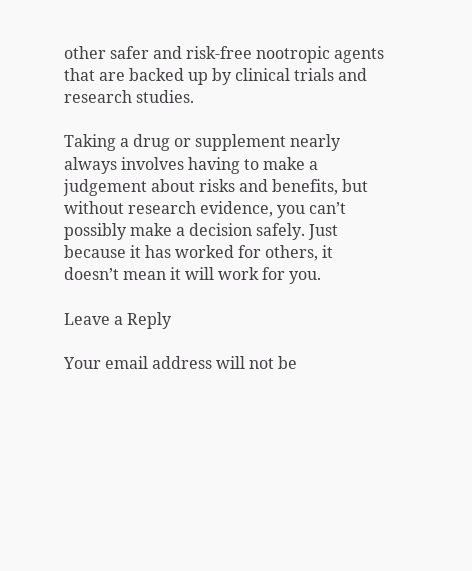other safer and risk-free nootropic agents that are backed up by clinical trials and research studies.

Taking a drug or supplement nearly always involves having to make a judgement about risks and benefits, but without research evidence, you can’t possibly make a decision safely. Just because it has worked for others, it doesn’t mean it will work for you.

Leave a Reply

Your email address will not be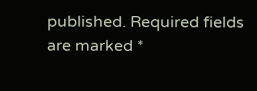published. Required fields are marked *